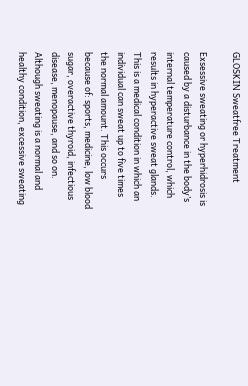GLOSKIN Sweatfree Treatment

Exsessive sweating or hyperhidrosis is caused by a disturbance in the body’s internal temperature control, which results in hyperactive sweat glands. This is a medical condition in which an individual can sweat up to five times the normal amount. This occurs because of: sports, medicine, low blood sugar, overactive thyroid, infectious disease, menopause, and so on. Although sweating is a normal and healthy condition, excessive sweating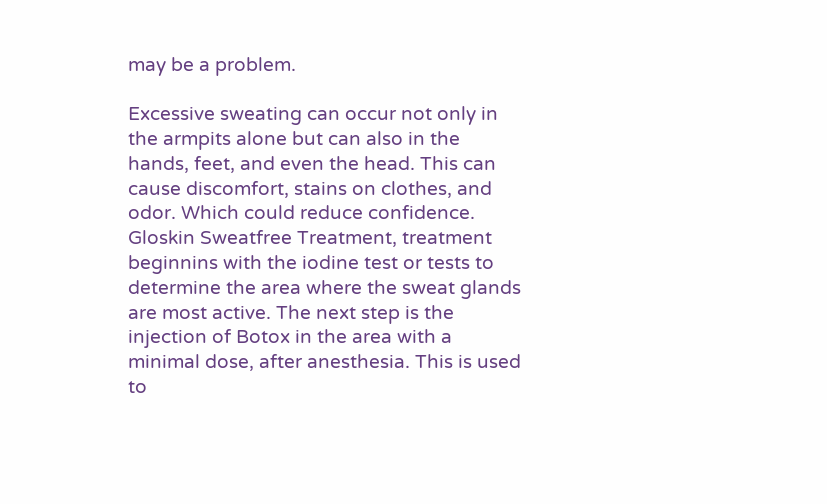may be a problem.

Excessive sweating can occur not only in the armpits alone but can also in the hands, feet, and even the head. This can cause discomfort, stains on clothes, and odor. Which could reduce confidence. Gloskin Sweatfree Treatment, treatment beginnins with the iodine test or tests to determine the area where the sweat glands are most active. The next step is the injection of Botox in the area with a minimal dose, after anesthesia. This is used to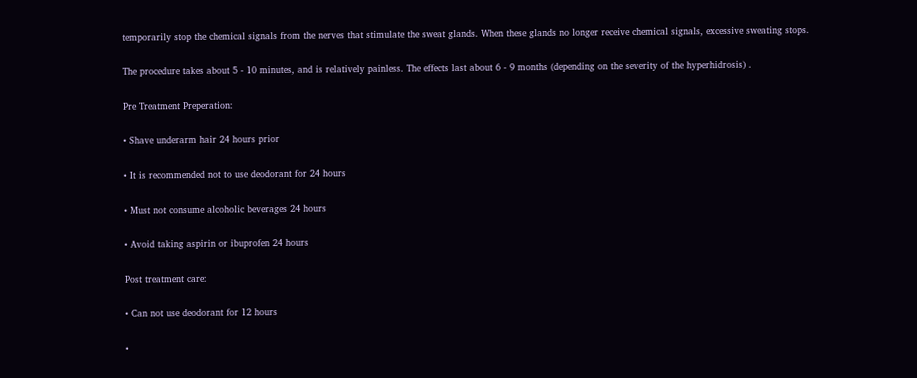temporarily stop the chemical signals from the nerves that stimulate the sweat glands. When these glands no longer receive chemical signals, excessive sweating stops.

The procedure takes about 5 - 10 minutes, and is relatively painless. The effects last about 6 - 9 months (depending on the severity of the hyperhidrosis) .

Pre Treatment Preperation:

• Shave underarm hair 24 hours prior

• It is recommended not to use deodorant for 24 hours

• Must not consume alcoholic beverages 24 hours

• Avoid taking aspirin or ibuprofen 24 hours

Post treatment care:

• Can not use deodorant for 12 hours

•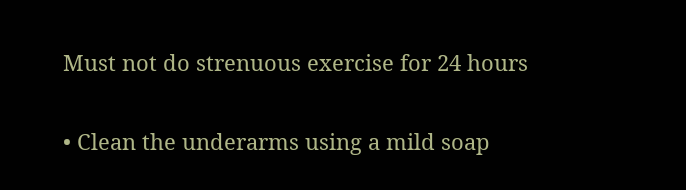Must not do strenuous exercise for 24 hours

• Clean the underarms using a mild soap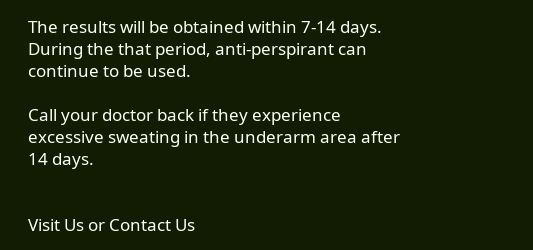The results will be obtained within 7-14 days. During the that period, anti-perspirant can continue to be used.

Call your doctor back if they experience excessive sweating in the underarm area after 14 days.


Visit Us or Contact Us